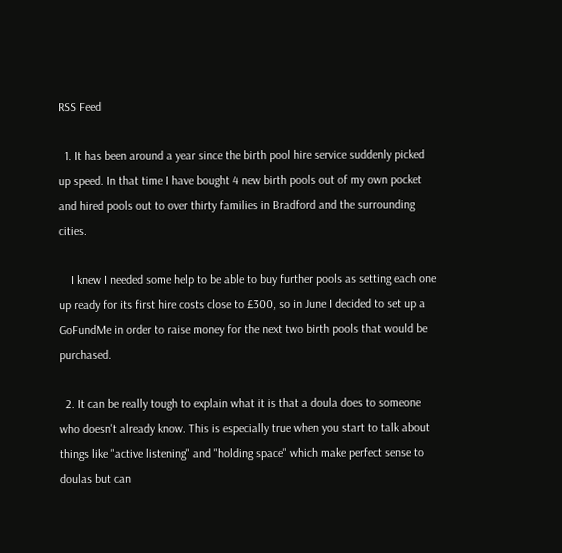RSS Feed

  1. It has been around a year since the birth pool hire service suddenly picked up speed. In that time I have bought 4 new birth pools out of my own pocket and hired pools out to over thirty families in Bradford and the surrounding cities.

    I knew I needed some help to be able to buy further pools as setting each one up ready for its first hire costs close to £300, so in June I decided to set up a GoFundMe in order to raise money for the next two birth pools that would be purchased.

  2. It can be really tough to explain what it is that a doula does to someone who doesn't already know. This is especially true when you start to talk about things like "active listening" and "holding space" which make perfect sense to doulas but can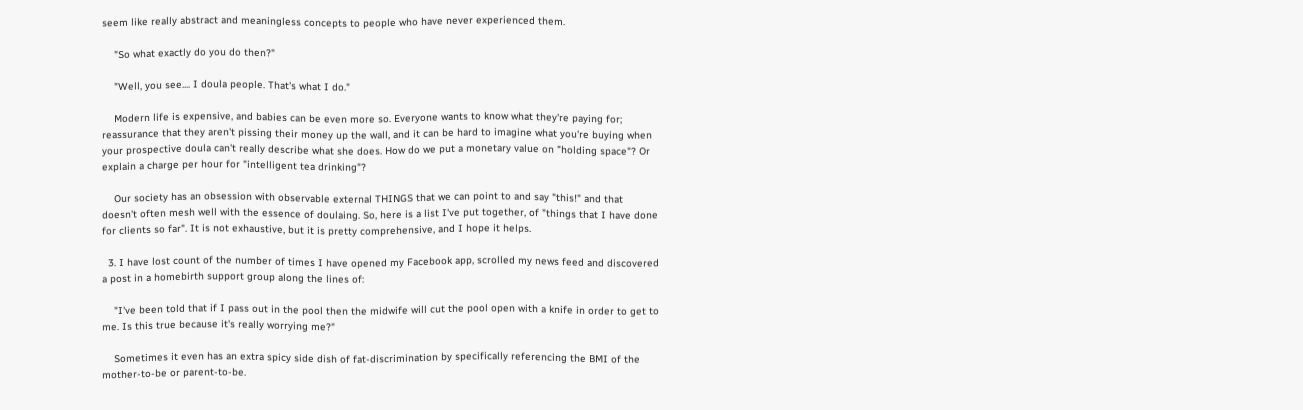seem like really abstract and meaningless concepts to people who have never experienced them.

    "So what exactly do you do then?"

    "Well, you see.... I doula people. That's what I do."

    Modern life is expensive, and babies can be even more so. Everyone wants to know what they're paying for; reassurance that they aren't pissing their money up the wall, and it can be hard to imagine what you're buying when your prospective doula can't really describe what she does. How do we put a monetary value on "holding space"? Or explain a charge per hour for "intelligent tea drinking"?

    Our society has an obsession with observable external THINGS that we can point to and say "this!" and that doesn't often mesh well with the essence of doulaing. So, here is a list I've put together, of "things that I have done for clients so far". It is not exhaustive, but it is pretty comprehensive, and I hope it helps.

  3. I have lost count of the number of times I have opened my Facebook app, scrolled my news feed and discovered a post in a homebirth support group along the lines of:

    "I've been told that if I pass out in the pool then the midwife will cut the pool open with a knife in order to get to me. Is this true because it's really worrying me?"

    Sometimes it even has an extra spicy side dish of fat-discrimination by specifically referencing the BMI of the mother-to-be or parent-to-be.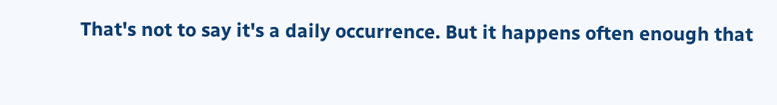That's not to say it's a daily occurrence. But it happens often enough that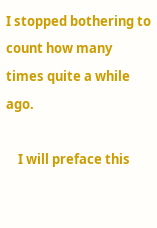I stopped bothering to count how many times quite a while ago.

    I will preface this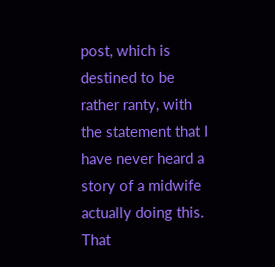post, which is destined to be rather ranty, with the statement that I have never heard a story of a midwife actually doing this. That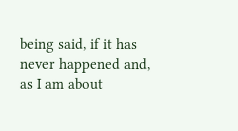being said, if it has never happened and, as I am about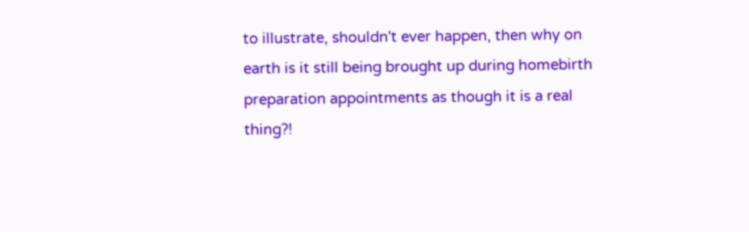to illustrate, shouldn't ever happen, then why on earth is it still being brought up during homebirth preparation appointments as though it is a real thing?!